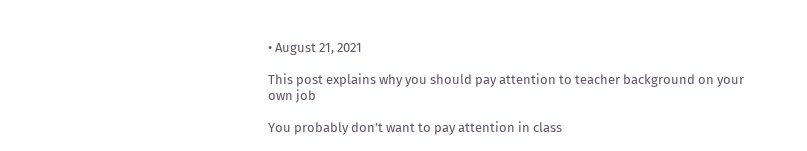• August 21, 2021

This post explains why you should pay attention to teacher background on your own job

You probably don’t want to pay attention in class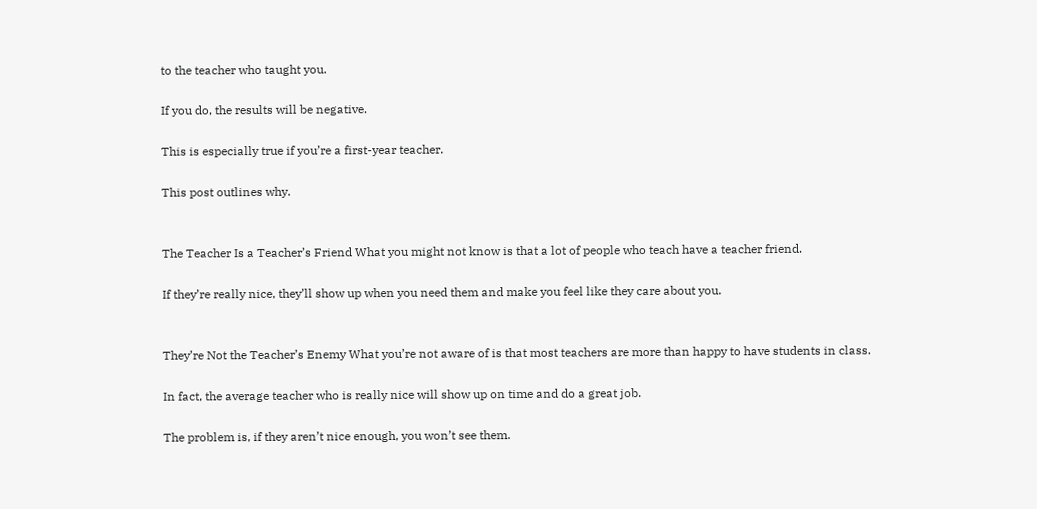to the teacher who taught you.

If you do, the results will be negative.

This is especially true if you’re a first-year teacher.

This post outlines why.


The Teacher Is a Teacher’s Friend What you might not know is that a lot of people who teach have a teacher friend.

If they’re really nice, they’ll show up when you need them and make you feel like they care about you.


They’re Not the Teacher’s Enemy What you’re not aware of is that most teachers are more than happy to have students in class.

In fact, the average teacher who is really nice will show up on time and do a great job.

The problem is, if they aren’t nice enough, you won’t see them.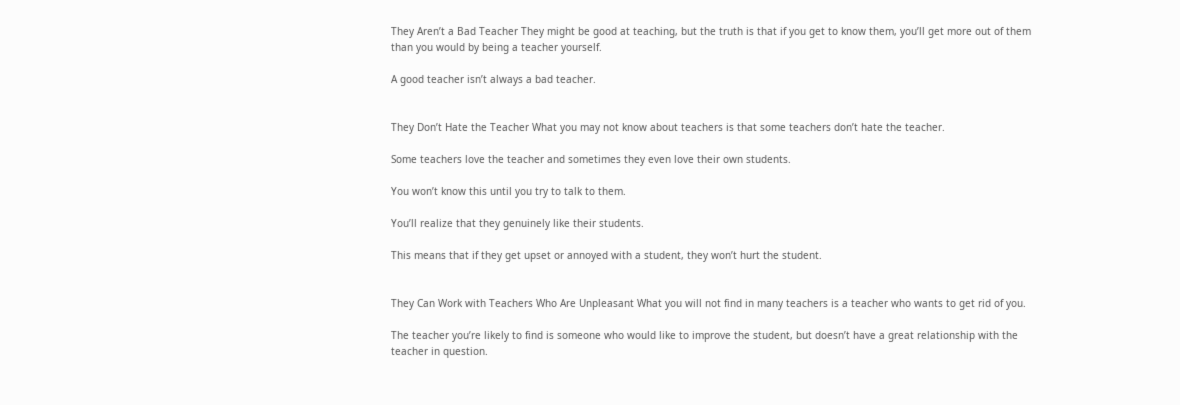They Aren’t a Bad Teacher They might be good at teaching, but the truth is that if you get to know them, you’ll get more out of them than you would by being a teacher yourself.

A good teacher isn’t always a bad teacher.


They Don’t Hate the Teacher What you may not know about teachers is that some teachers don’t hate the teacher.

Some teachers love the teacher and sometimes they even love their own students.

You won’t know this until you try to talk to them.

You’ll realize that they genuinely like their students.

This means that if they get upset or annoyed with a student, they won’t hurt the student.


They Can Work with Teachers Who Are Unpleasant What you will not find in many teachers is a teacher who wants to get rid of you.

The teacher you’re likely to find is someone who would like to improve the student, but doesn’t have a great relationship with the teacher in question.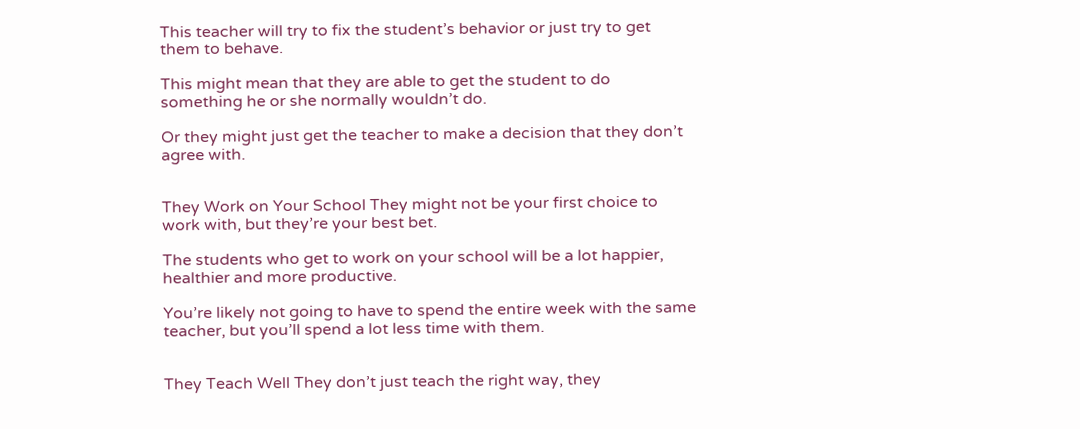This teacher will try to fix the student’s behavior or just try to get them to behave.

This might mean that they are able to get the student to do something he or she normally wouldn’t do.

Or they might just get the teacher to make a decision that they don’t agree with.


They Work on Your School They might not be your first choice to work with, but they’re your best bet.

The students who get to work on your school will be a lot happier, healthier and more productive.

You’re likely not going to have to spend the entire week with the same teacher, but you’ll spend a lot less time with them.


They Teach Well They don’t just teach the right way, they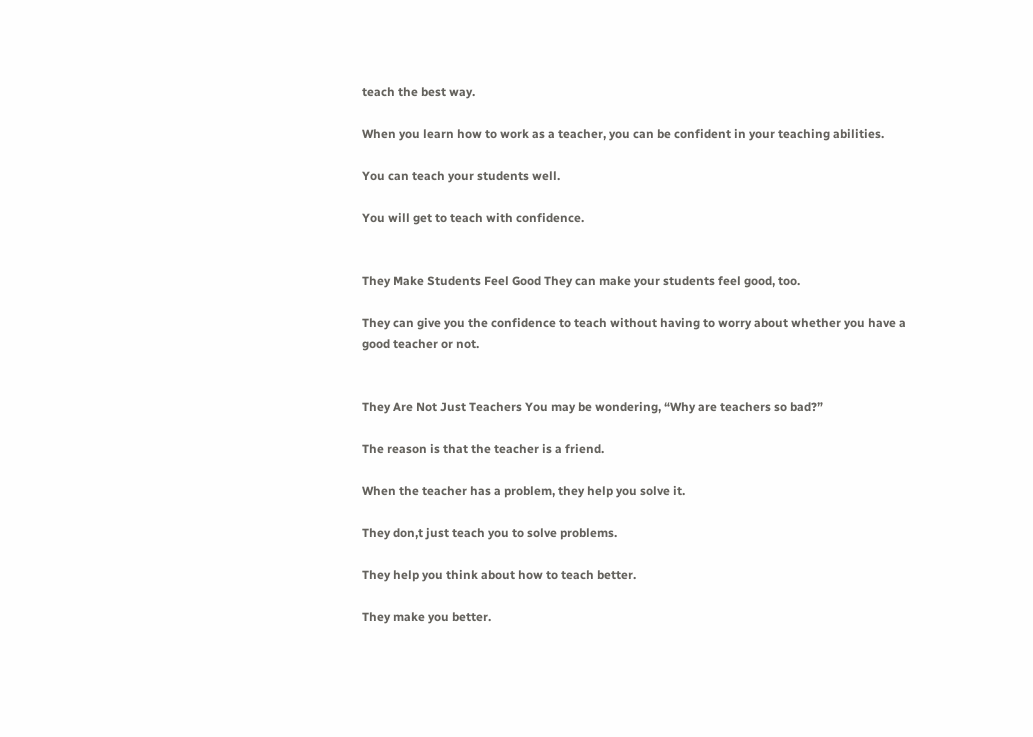teach the best way.

When you learn how to work as a teacher, you can be confident in your teaching abilities.

You can teach your students well.

You will get to teach with confidence.


They Make Students Feel Good They can make your students feel good, too.

They can give you the confidence to teach without having to worry about whether you have a good teacher or not.


They Are Not Just Teachers You may be wondering, “Why are teachers so bad?”

The reason is that the teacher is a friend.

When the teacher has a problem, they help you solve it.

They don,t just teach you to solve problems.

They help you think about how to teach better.

They make you better.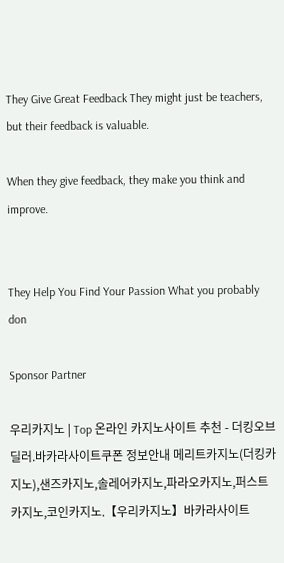They Give Great Feedback They might just be teachers, but their feedback is valuable.

When they give feedback, they make you think and improve.


They Help You Find Your Passion What you probably don

Sponsor Partner

우리카지노 | Top 온라인 카지노사이트 추천 - 더킹오브딜러.바카라사이트쿠폰 정보안내 메리트카지노(더킹카지노),샌즈카지노,솔레어카지노,파라오카지노,퍼스트카지노,코인카지노.【우리카지노】바카라사이트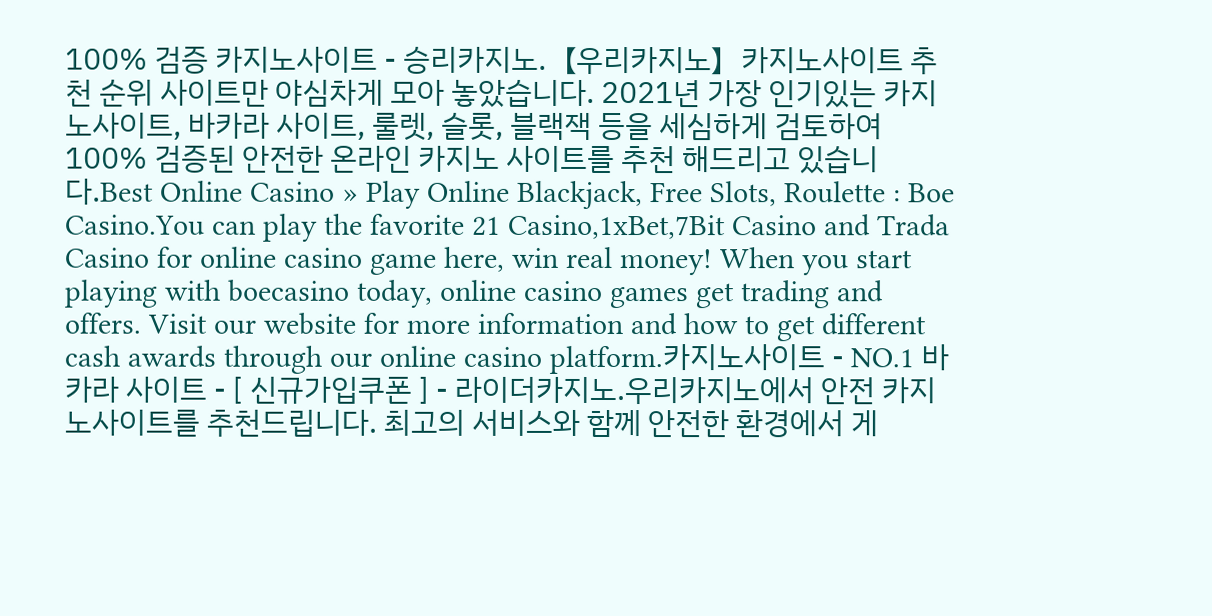100% 검증 카지노사이트 - 승리카지노.【우리카지노】카지노사이트 추천 순위 사이트만 야심차게 모아 놓았습니다. 2021년 가장 인기있는 카지노사이트, 바카라 사이트, 룰렛, 슬롯, 블랙잭 등을 세심하게 검토하여 100% 검증된 안전한 온라인 카지노 사이트를 추천 해드리고 있습니다.Best Online Casino » Play Online Blackjack, Free Slots, Roulette : Boe Casino.You can play the favorite 21 Casino,1xBet,7Bit Casino and Trada Casino for online casino game here, win real money! When you start playing with boecasino today, online casino games get trading and offers. Visit our website for more information and how to get different cash awards through our online casino platform.카지노사이트 - NO.1 바카라 사이트 - [ 신규가입쿠폰 ] - 라이더카지노.우리카지노에서 안전 카지노사이트를 추천드립니다. 최고의 서비스와 함께 안전한 환경에서 게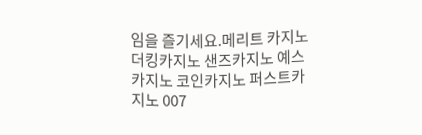임을 즐기세요.메리트 카지노 더킹카지노 샌즈카지노 예스 카지노 코인카지노 퍼스트카지노 007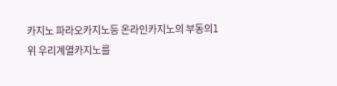카지노 파라오카지노등 온라인카지노의 부동의1위 우리계열카지노를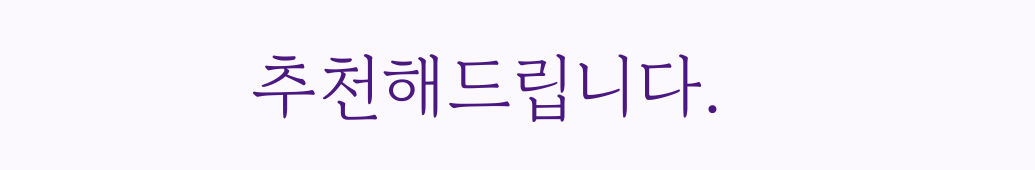추천해드립니다.